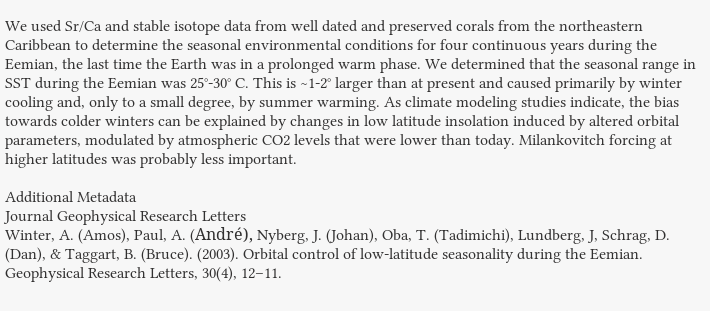We used Sr/Ca and stable isotope data from well dated and preserved corals from the northeastern Caribbean to determine the seasonal environmental conditions for four continuous years during the Eemian, the last time the Earth was in a prolonged warm phase. We determined that the seasonal range in SST during the Eemian was 25°-30° C. This is ∼1-2° larger than at present and caused primarily by winter cooling and, only to a small degree, by summer warming. As climate modeling studies indicate, the bias towards colder winters can be explained by changes in low latitude insolation induced by altered orbital parameters, modulated by atmospheric CO2 levels that were lower than today. Milankovitch forcing at higher latitudes was probably less important.

Additional Metadata
Journal Geophysical Research Letters
Winter, A. (Amos), Paul, A. (André), Nyberg, J. (Johan), Oba, T. (Tadimichi), Lundberg, J, Schrag, D. (Dan), & Taggart, B. (Bruce). (2003). Orbital control of low-latitude seasonality during the Eemian. Geophysical Research Letters, 30(4), 12–11.